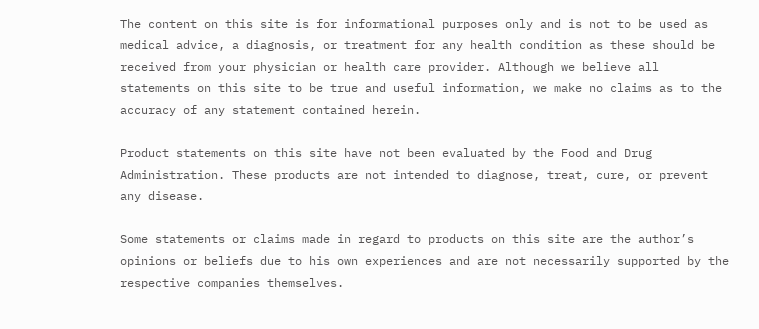The content on this site is for informational purposes only and is not to be used as medical advice, a diagnosis, or treatment for any health condition as these should be received from your physician or health care provider. Although we believe all statements on this site to be true and useful information, we make no claims as to the accuracy of any statement contained herein.

Product statements on this site have not been evaluated by the Food and Drug Administration. These products are not intended to diagnose, treat, cure, or prevent any disease.

Some statements or claims made in regard to products on this site are the author’s opinions or beliefs due to his own experiences and are not necessarily supported by the respective companies themselves.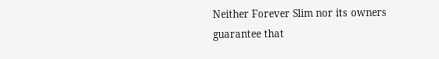Neither Forever Slim nor its owners guarantee that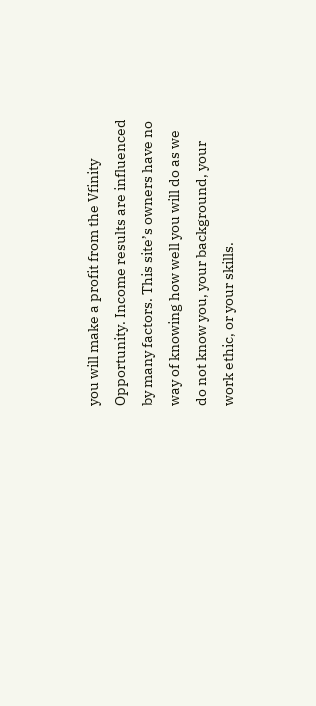you will make a profit from the Vfinity Opportunity. Income results are influenced by many factors. This site’s owners have no way of knowing how well you will do as we do not know you, your background, your work ethic, or your skills.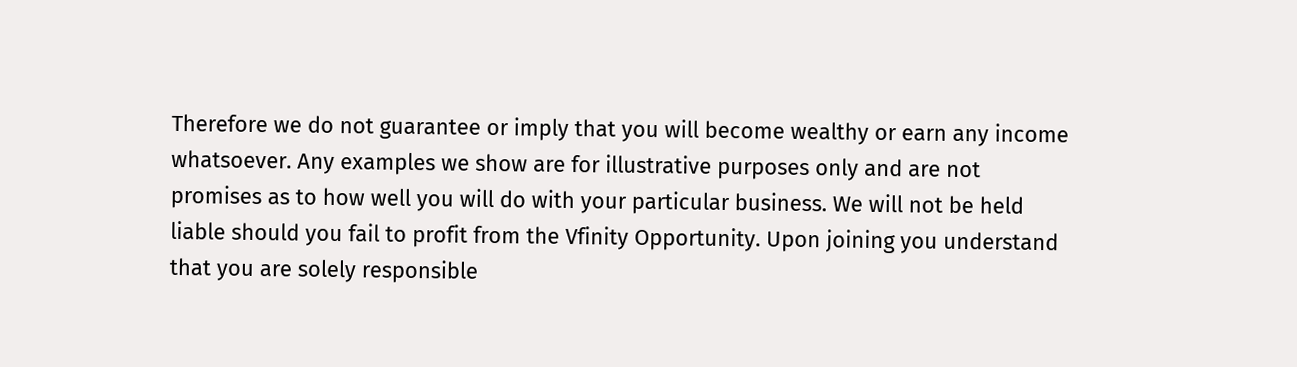Therefore we do not guarantee or imply that you will become wealthy or earn any income whatsoever. Any examples we show are for illustrative purposes only and are not promises as to how well you will do with your particular business. We will not be held liable should you fail to profit from the Vfinity Opportunity. Upon joining you understand that you are solely responsible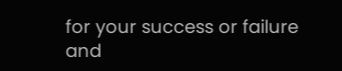for your success or failure and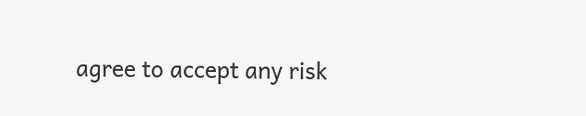agree to accept any risk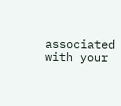associated with your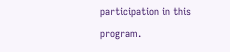participation in this program.